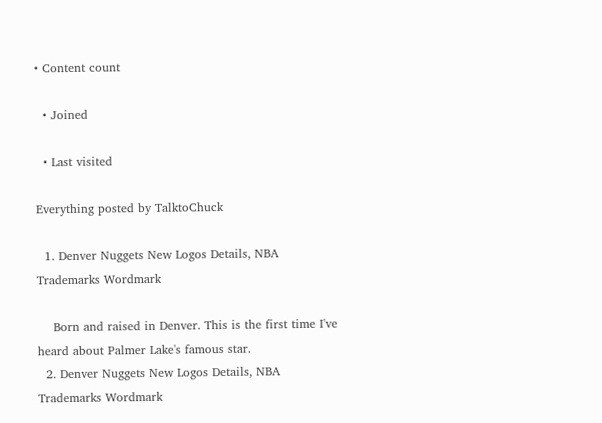• Content count

  • Joined

  • Last visited

Everything posted by TalktoChuck

  1. Denver Nuggets New Logos Details, NBA Trademarks Wordmark

    Born and raised in Denver. This is the first time I've heard about Palmer Lake's famous star.
  2. Denver Nuggets New Logos Details, NBA Trademarks Wordmark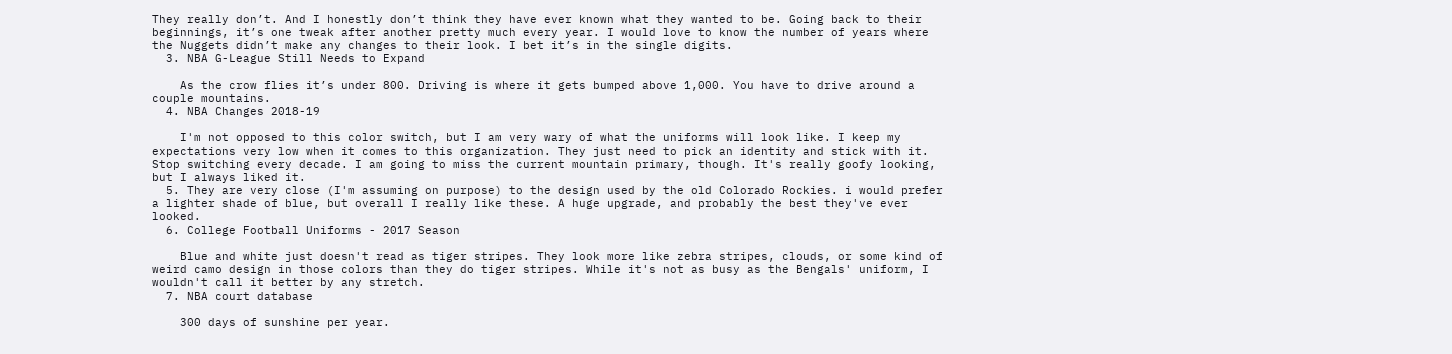They really don’t. And I honestly don’t think they have ever known what they wanted to be. Going back to their beginnings, it’s one tweak after another pretty much every year. I would love to know the number of years where the Nuggets didn’t make any changes to their look. I bet it’s in the single digits.
  3. NBA G-League Still Needs to Expand

    As the crow flies it’s under 800. Driving is where it gets bumped above 1,000. You have to drive around a couple mountains.
  4. NBA Changes 2018-19

    I'm not opposed to this color switch, but I am very wary of what the uniforms will look like. I keep my expectations very low when it comes to this organization. They just need to pick an identity and stick with it. Stop switching every decade. I am going to miss the current mountain primary, though. It's really goofy looking, but I always liked it.
  5. They are very close (I'm assuming on purpose) to the design used by the old Colorado Rockies. i would prefer a lighter shade of blue, but overall I really like these. A huge upgrade, and probably the best they've ever looked.
  6. College Football Uniforms - 2017 Season

    Blue and white just doesn't read as tiger stripes. They look more like zebra stripes, clouds, or some kind of weird camo design in those colors than they do tiger stripes. While it's not as busy as the Bengals' uniform, I wouldn't call it better by any stretch.
  7. NBA court database

    300 days of sunshine per year.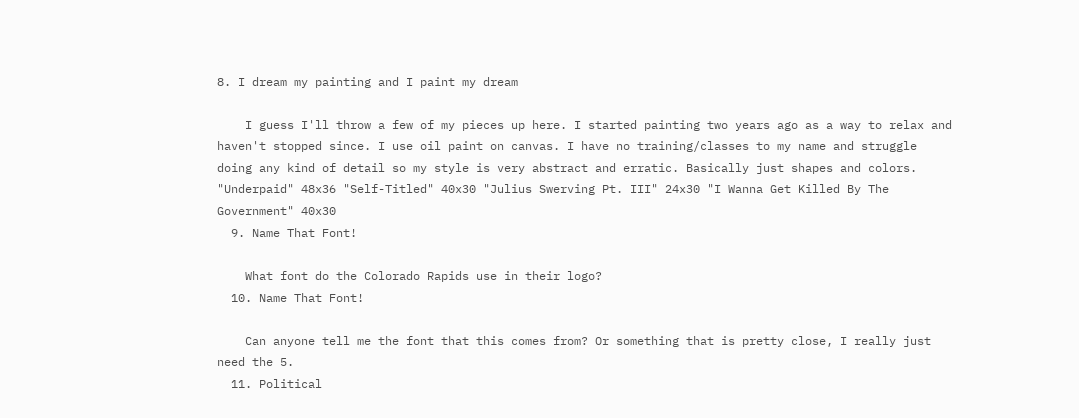8. I dream my painting and I paint my dream

    I guess I'll throw a few of my pieces up here. I started painting two years ago as a way to relax and haven't stopped since. I use oil paint on canvas. I have no training/classes to my name and struggle doing any kind of detail so my style is very abstract and erratic. Basically just shapes and colors. "Underpaid" 48x36 "Self-Titled" 40x30 "Julius Swerving Pt. III" 24x30 "I Wanna Get Killed By The Government" 40x30
  9. Name That Font!

    What font do the Colorado Rapids use in their logo?
  10. Name That Font!

    Can anyone tell me the font that this comes from? Or something that is pretty close, I really just need the 5.
  11. Political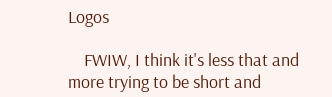Logos

    FWIW, I think it's less that and more trying to be short and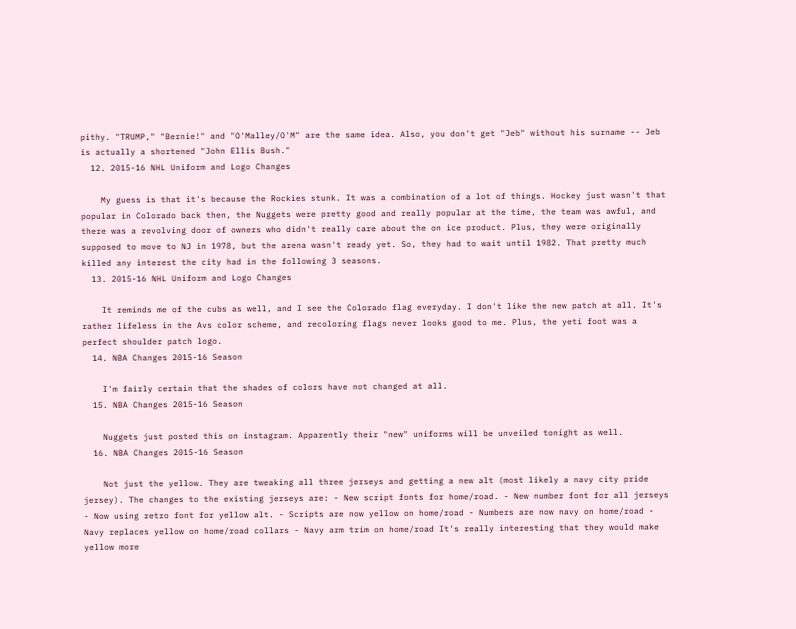pithy. "TRUMP," "Bernie!" and "O'Malley/O'M" are the same idea. Also, you don't get "Jeb" without his surname -- Jeb is actually a shortened "John Ellis Bush."
  12. 2015-16 NHL Uniform and Logo Changes

    My guess is that it's because the Rockies stunk. It was a combination of a lot of things. Hockey just wasn't that popular in Colorado back then, the Nuggets were pretty good and really popular at the time, the team was awful, and there was a revolving door of owners who didn't really care about the on ice product. Plus, they were originally supposed to move to NJ in 1978, but the arena wasn't ready yet. So, they had to wait until 1982. That pretty much killed any interest the city had in the following 3 seasons.
  13. 2015-16 NHL Uniform and Logo Changes

    It reminds me of the cubs as well, and I see the Colorado flag everyday. I don't like the new patch at all. It's rather lifeless in the Avs color scheme, and recoloring flags never looks good to me. Plus, the yeti foot was a perfect shoulder patch logo.
  14. NBA Changes 2015-16 Season

    I'm fairly certain that the shades of colors have not changed at all.
  15. NBA Changes 2015-16 Season

    Nuggets just posted this on instagram. Apparently their "new" uniforms will be unveiled tonight as well.
  16. NBA Changes 2015-16 Season

    Not just the yellow. They are tweaking all three jerseys and getting a new alt (most likely a navy city pride jersey). The changes to the existing jerseys are: - New script fonts for home/road. - New number font for all jerseys - Now using retro font for yellow alt. - Scripts are now yellow on home/road - Numbers are now navy on home/road - Navy replaces yellow on home/road collars - Navy arm trim on home/road It's really interesting that they would make yellow more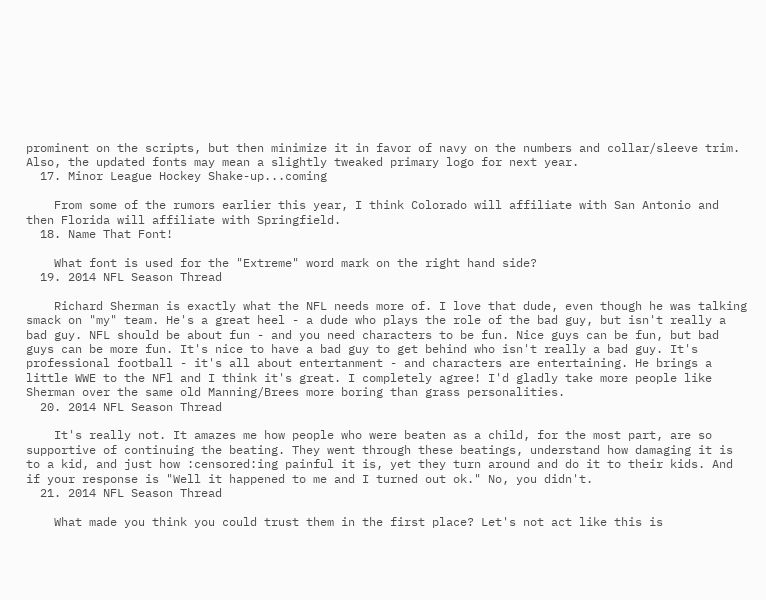prominent on the scripts, but then minimize it in favor of navy on the numbers and collar/sleeve trim. Also, the updated fonts may mean a slightly tweaked primary logo for next year.
  17. Minor League Hockey Shake-up...coming

    From some of the rumors earlier this year, I think Colorado will affiliate with San Antonio and then Florida will affiliate with Springfield.
  18. Name That Font!

    What font is used for the "Extreme" word mark on the right hand side?
  19. 2014 NFL Season Thread

    Richard Sherman is exactly what the NFL needs more of. I love that dude, even though he was talking smack on "my" team. He's a great heel - a dude who plays the role of the bad guy, but isn't really a bad guy. NFL should be about fun - and you need characters to be fun. Nice guys can be fun, but bad guys can be more fun. It's nice to have a bad guy to get behind who isn't really a bad guy. It's professional football - it's all about entertanment - and characters are entertaining. He brings a little WWE to the NFl and I think it's great. I completely agree! I'd gladly take more people like Sherman over the same old Manning/Brees more boring than grass personalities.
  20. 2014 NFL Season Thread

    It's really not. It amazes me how people who were beaten as a child, for the most part, are so supportive of continuing the beating. They went through these beatings, understand how damaging it is to a kid, and just how :censored:ing painful it is, yet they turn around and do it to their kids. And if your response is "Well it happened to me and I turned out ok." No, you didn't.
  21. 2014 NFL Season Thread

    What made you think you could trust them in the first place? Let's not act like this is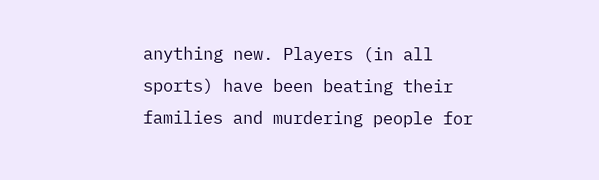anything new. Players (in all sports) have been beating their families and murdering people for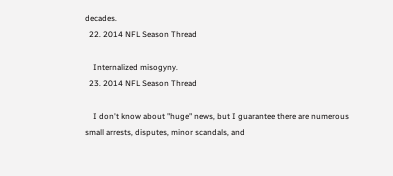decades.
  22. 2014 NFL Season Thread

    Internalized misogyny.
  23. 2014 NFL Season Thread

    I don't know about "huge" news, but I guarantee there are numerous small arrests, disputes, minor scandals, and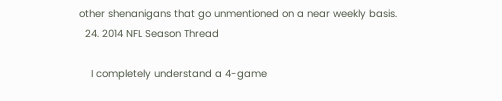other shenanigans that go unmentioned on a near weekly basis.
  24. 2014 NFL Season Thread

    I completely understand a 4-game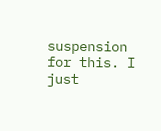suspension for this. I just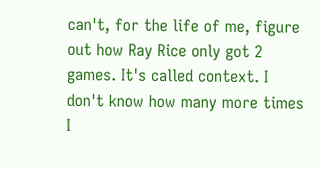can't, for the life of me, figure out how Ray Rice only got 2 games. It's called context. I don't know how many more times I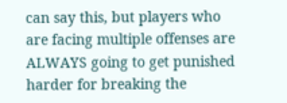can say this, but players who are facing multiple offenses are ALWAYS going to get punished harder for breaking the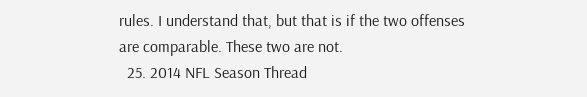rules. I understand that, but that is if the two offenses are comparable. These two are not.
  25. 2014 NFL Season Thread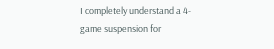I completely understand a 4-game suspension for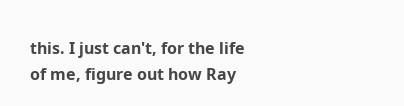this. I just can't, for the life of me, figure out how Ray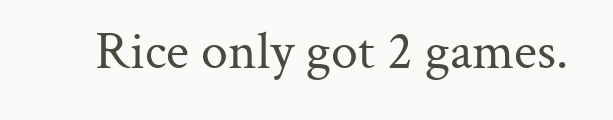Rice only got 2 games.